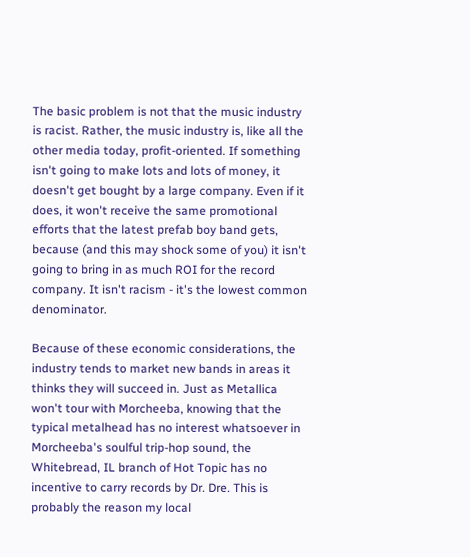The basic problem is not that the music industry is racist. Rather, the music industry is, like all the other media today, profit-oriented. If something isn't going to make lots and lots of money, it doesn't get bought by a large company. Even if it does, it won't receive the same promotional efforts that the latest prefab boy band gets, because (and this may shock some of you) it isn't going to bring in as much ROI for the record company. It isn't racism - it's the lowest common denominator.

Because of these economic considerations, the industry tends to market new bands in areas it thinks they will succeed in. Just as Metallica won't tour with Morcheeba, knowing that the typical metalhead has no interest whatsoever in Morcheeba's soulful trip-hop sound, the Whitebread, IL branch of Hot Topic has no incentive to carry records by Dr. Dre. This is probably the reason my local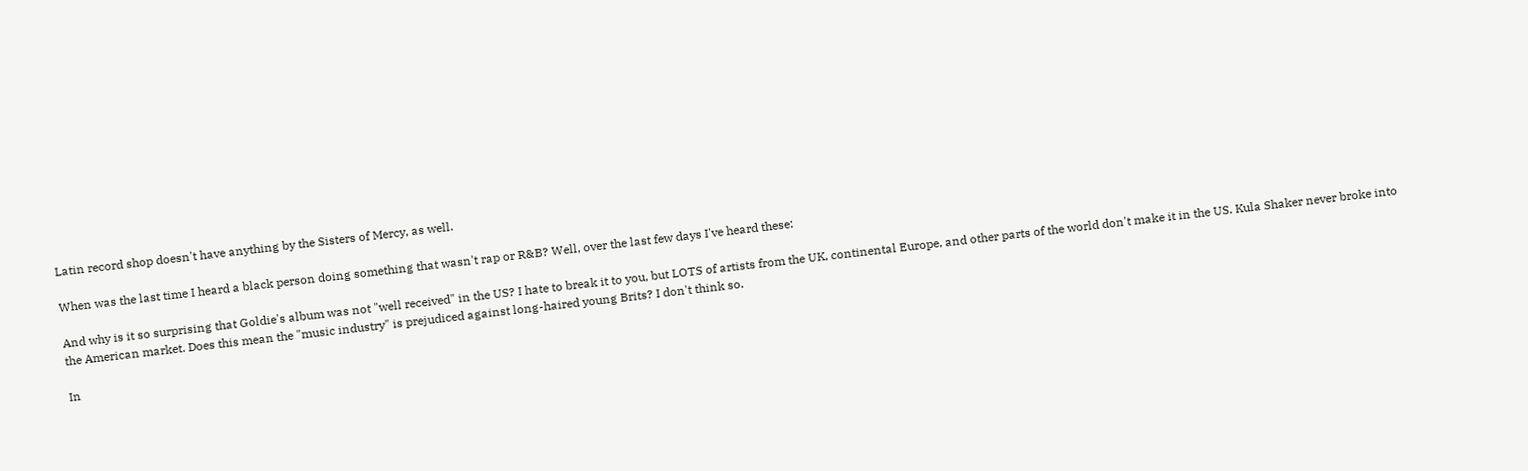Latin record shop doesn't have anything by the Sisters of Mercy, as well.

When was the last time I heard a black person doing something that wasn't rap or R&B? Well, over the last few days I've heard these:

And why is it so surprising that Goldie's album was not "well received" in the US? I hate to break it to you, but LOTS of artists from the UK, continental Europe, and other parts of the world don't make it in the US. Kula Shaker never broke into the American market. Does this mean the "music industry" is prejudiced against long-haired young Brits? I don't think so.

In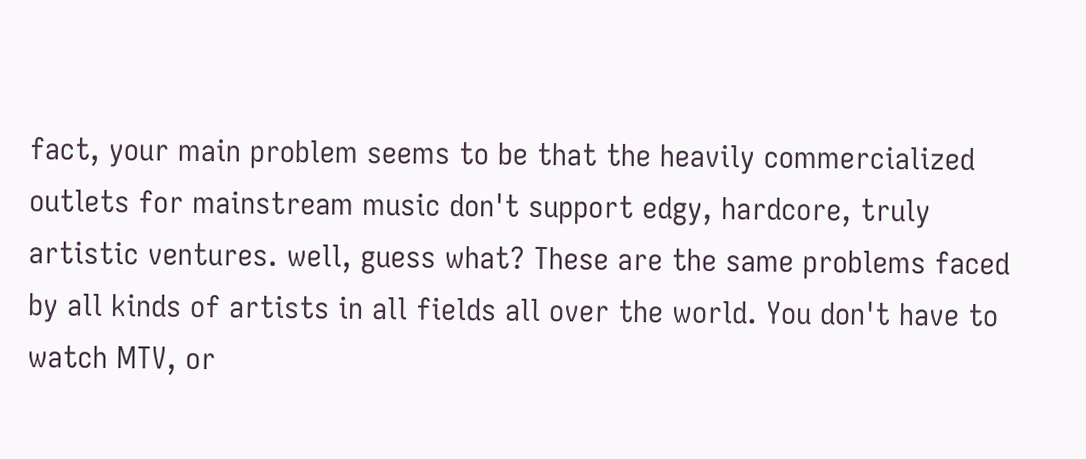fact, your main problem seems to be that the heavily commercialized outlets for mainstream music don't support edgy, hardcore, truly artistic ventures. well, guess what? These are the same problems faced by all kinds of artists in all fields all over the world. You don't have to watch MTV, or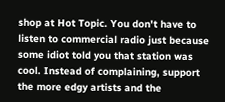shop at Hot Topic. You don't have to listen to commercial radio just because some idiot told you that station was cool. Instead of complaining, support the more edgy artists and the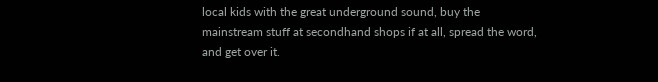local kids with the great underground sound, buy the mainstream stuff at secondhand shops if at all, spread the word, and get over it.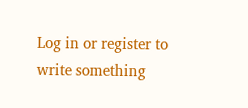Log in or register to write something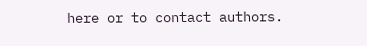here or to contact authors.